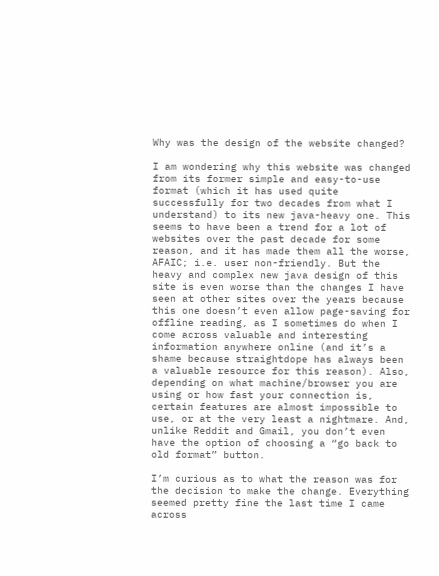Why was the design of the website changed?

I am wondering why this website was changed from its former simple and easy-to-use format (which it has used quite successfully for two decades from what I understand) to its new java-heavy one. This seems to have been a trend for a lot of websites over the past decade for some reason, and it has made them all the worse, AFAIC; i.e. user non-friendly. But the heavy and complex new java design of this site is even worse than the changes I have seen at other sites over the years because this one doesn’t even allow page-saving for offline reading, as I sometimes do when I come across valuable and interesting information anywhere online (and it’s a shame because straightdope has always been a valuable resource for this reason). Also, depending on what machine/browser you are using or how fast your connection is, certain features are almost impossible to use, or at the very least a nightmare. And, unlike Reddit and Gmail, you don’t even have the option of choosing a “go back to old format” button.

I’m curious as to what the reason was for the decision to make the change. Everything seemed pretty fine the last time I came across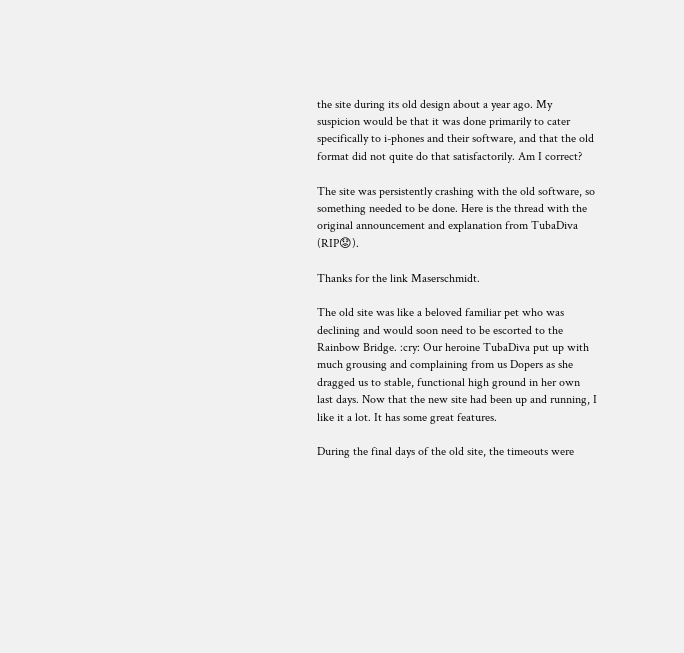the site during its old design about a year ago. My suspicion would be that it was done primarily to cater specifically to i-phones and their software, and that the old format did not quite do that satisfactorily. Am I correct?

The site was persistently crashing with the old software, so something needed to be done. Here is the thread with the original announcement and explanation from TubaDiva (RIP😟).

Thanks for the link Maserschmidt.

The old site was like a beloved familiar pet who was declining and would soon need to be escorted to the Rainbow Bridge. :cry: Our heroine TubaDiva put up with much grousing and complaining from us Dopers as she dragged us to stable, functional high ground in her own last days. Now that the new site had been up and running, I like it a lot. It has some great features.

During the final days of the old site, the timeouts were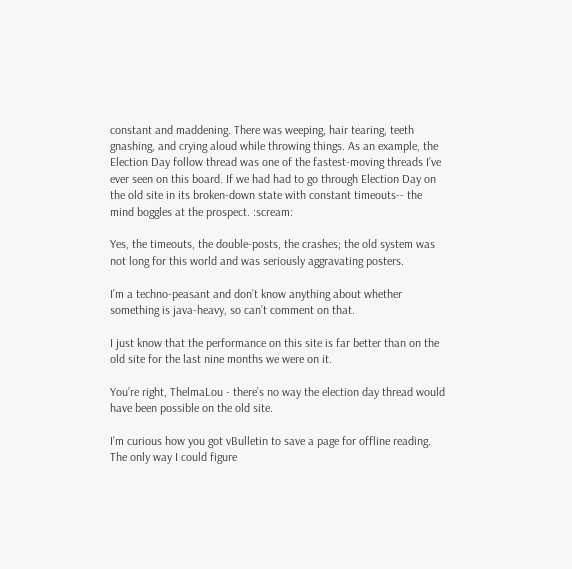constant and maddening. There was weeping, hair tearing, teeth gnashing, and crying aloud while throwing things. As an example, the Election Day follow thread was one of the fastest-moving threads I’ve ever seen on this board. If we had had to go through Election Day on the old site in its broken-down state with constant timeouts-- the mind boggles at the prospect. :scream:

Yes, the timeouts, the double-posts, the crashes; the old system was not long for this world and was seriously aggravating posters.

I’m a techno-peasant and don’t know anything about whether something is java-heavy, so can’t comment on that.

I just know that the performance on this site is far better than on the old site for the last nine months we were on it.

You’re right, ThelmaLou - there’s no way the election day thread would have been possible on the old site.

I’m curious how you got vBulletin to save a page for offline reading. The only way I could figure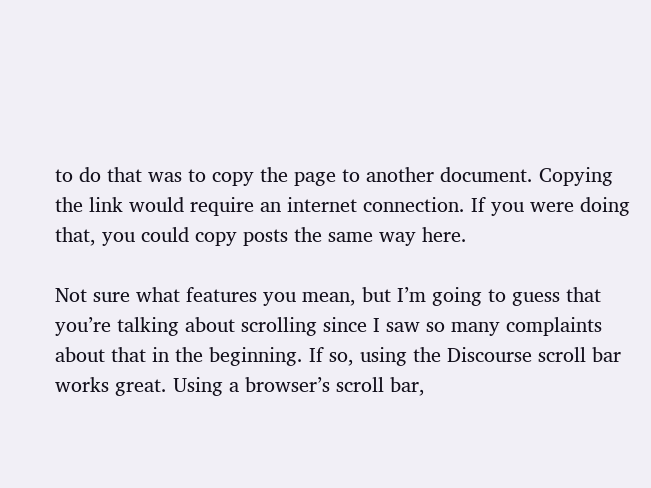to do that was to copy the page to another document. Copying the link would require an internet connection. If you were doing that, you could copy posts the same way here.

Not sure what features you mean, but I’m going to guess that you’re talking about scrolling since I saw so many complaints about that in the beginning. If so, using the Discourse scroll bar works great. Using a browser’s scroll bar,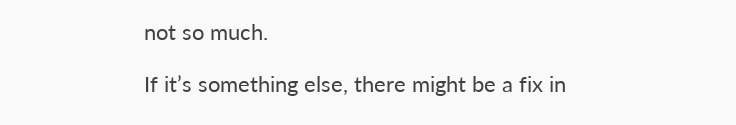not so much.

If it’s something else, there might be a fix in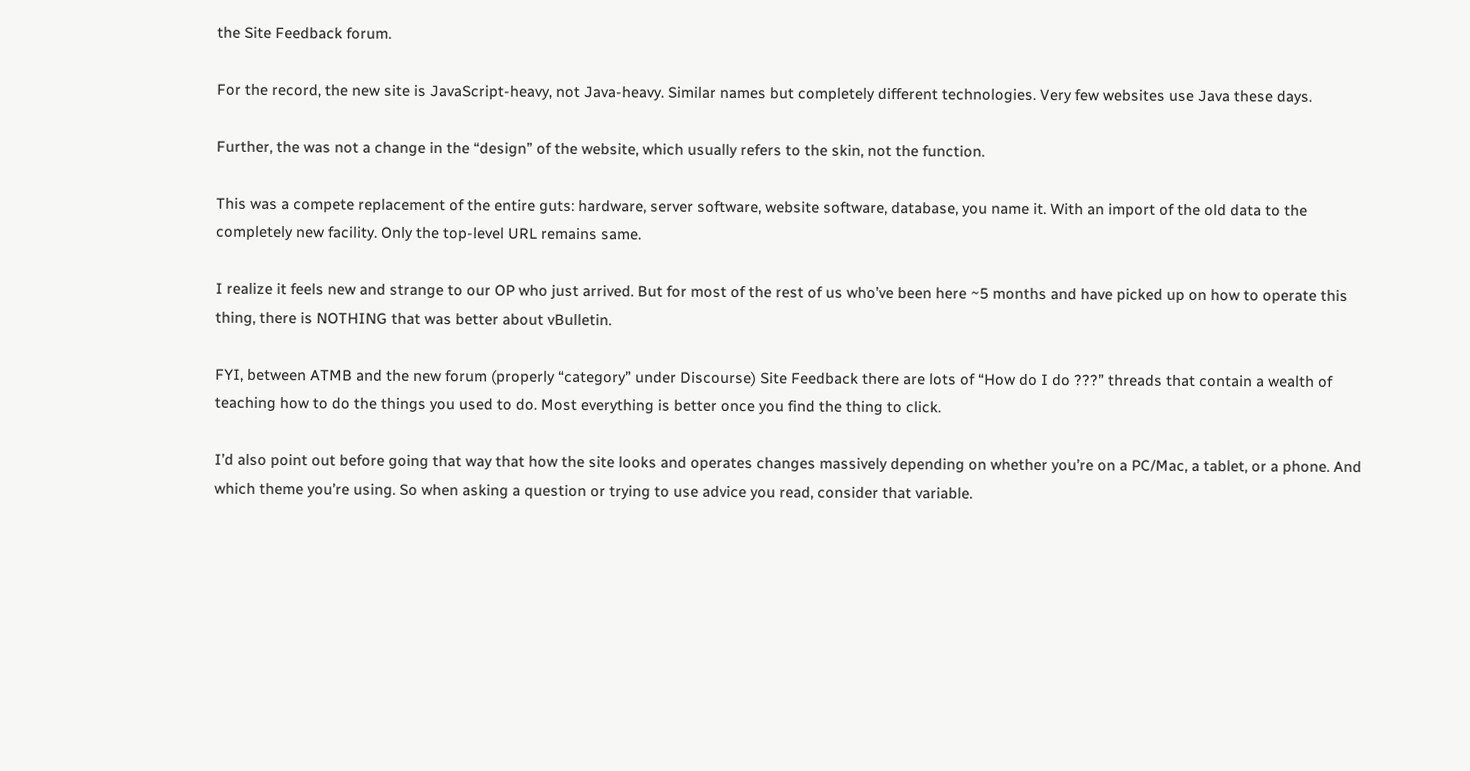the Site Feedback forum.

For the record, the new site is JavaScript-heavy, not Java-heavy. Similar names but completely different technologies. Very few websites use Java these days.

Further, the was not a change in the “design” of the website, which usually refers to the skin, not the function.

This was a compete replacement of the entire guts: hardware, server software, website software, database, you name it. With an import of the old data to the completely new facility. Only the top-level URL remains same.

I realize it feels new and strange to our OP who just arrived. But for most of the rest of us who’ve been here ~5 months and have picked up on how to operate this thing, there is NOTHING that was better about vBulletin.

FYI, between ATMB and the new forum (properly “category” under Discourse) Site Feedback there are lots of “How do I do ???” threads that contain a wealth of teaching how to do the things you used to do. Most everything is better once you find the thing to click.

I’d also point out before going that way that how the site looks and operates changes massively depending on whether you’re on a PC/Mac, a tablet, or a phone. And which theme you’re using. So when asking a question or trying to use advice you read, consider that variable.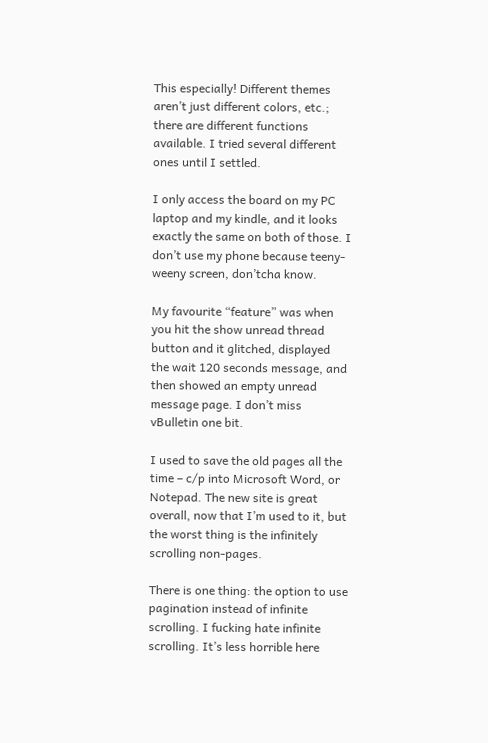This especially! Different themes aren’t just different colors, etc.; there are different functions available. I tried several different ones until I settled.

I only access the board on my PC laptop and my kindle, and it looks exactly the same on both of those. I don’t use my phone because teeny-weeny screen, don’tcha know.

My favourite “feature” was when you hit the show unread thread button and it glitched, displayed the wait 120 seconds message, and then showed an empty unread message page. I don’t miss vBulletin one bit.

I used to save the old pages all the time – c/p into Microsoft Word, or Notepad. The new site is great overall, now that I’m used to it, but the worst thing is the infinitely scrolling non-pages.

There is one thing: the option to use pagination instead of infinite scrolling. I fucking hate infinite scrolling. It’s less horrible here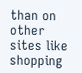than on other sites like shopping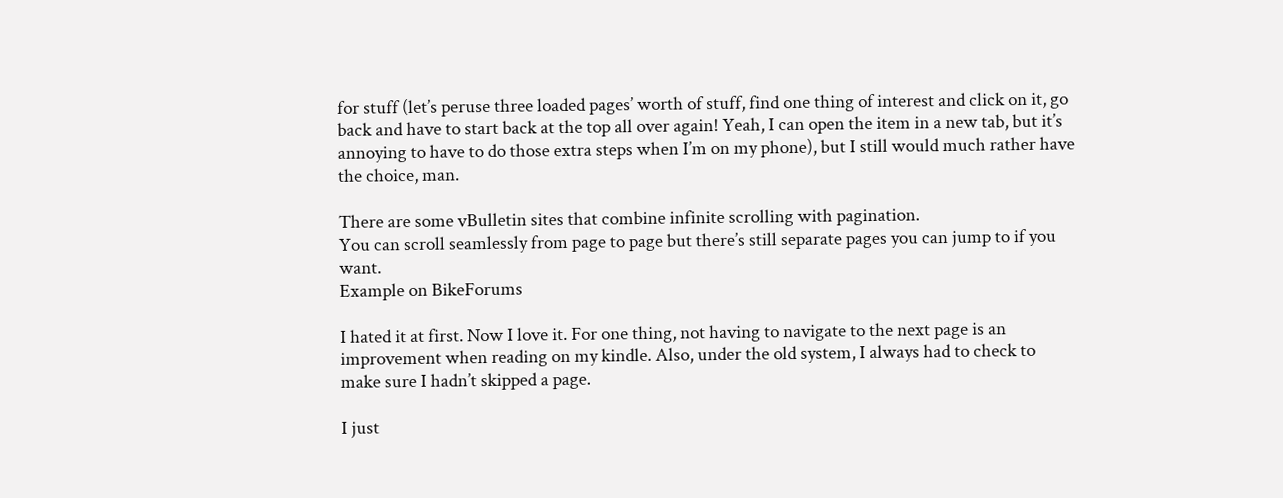for stuff (let’s peruse three loaded pages’ worth of stuff, find one thing of interest and click on it, go back and have to start back at the top all over again! Yeah, I can open the item in a new tab, but it’s annoying to have to do those extra steps when I’m on my phone), but I still would much rather have the choice, man.

There are some vBulletin sites that combine infinite scrolling with pagination.
You can scroll seamlessly from page to page but there’s still separate pages you can jump to if you want.
Example on BikeForums

I hated it at first. Now I love it. For one thing, not having to navigate to the next page is an improvement when reading on my kindle. Also, under the old system, I always had to check to make sure I hadn’t skipped a page.

I just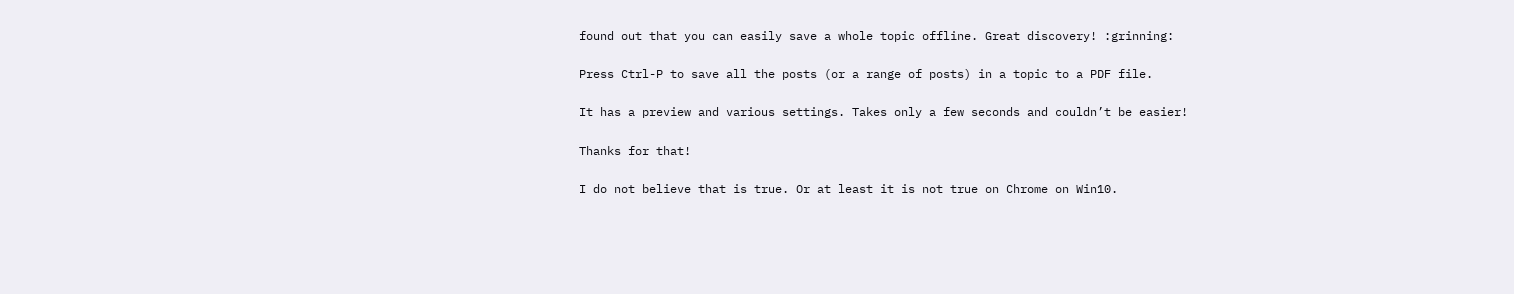found out that you can easily save a whole topic offline. Great discovery! :grinning:

Press Ctrl-P to save all the posts (or a range of posts) in a topic to a PDF file.

It has a preview and various settings. Takes only a few seconds and couldn’t be easier!

Thanks for that!

I do not believe that is true. Or at least it is not true on Chrome on Win10.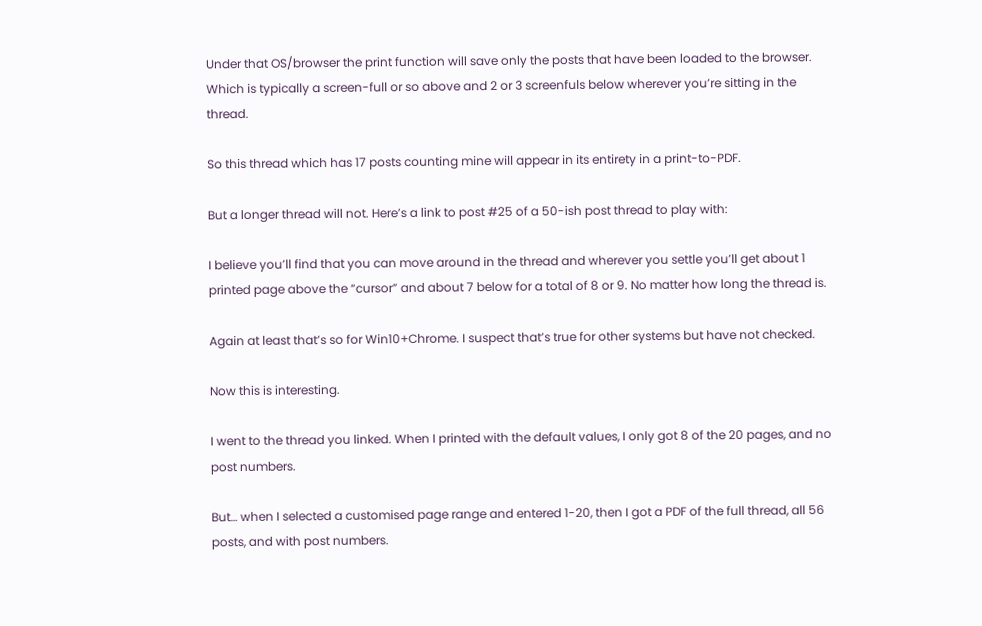Under that OS/browser the print function will save only the posts that have been loaded to the browser. Which is typically a screen-full or so above and 2 or 3 screenfuls below wherever you’re sitting in the thread.

So this thread which has 17 posts counting mine will appear in its entirety in a print-to-PDF.

But a longer thread will not. Here’s a link to post #25 of a 50-ish post thread to play with:

I believe you’ll find that you can move around in the thread and wherever you settle you’ll get about 1 printed page above the “cursor” and about 7 below for a total of 8 or 9. No matter how long the thread is.

Again at least that’s so for Win10+Chrome. I suspect that’s true for other systems but have not checked.

Now this is interesting.

I went to the thread you linked. When I printed with the default values, I only got 8 of the 20 pages, and no post numbers.

But… when I selected a customised page range and entered 1-20, then I got a PDF of the full thread, all 56 posts, and with post numbers.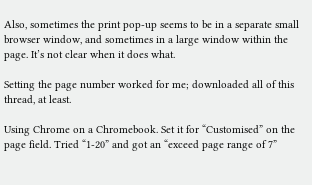Also, sometimes the print pop-up seems to be in a separate small browser window, and sometimes in a large window within the page. It’s not clear when it does what.

Setting the page number worked for me; downloaded all of this thread, at least.

Using Chrome on a Chromebook. Set it for “Customised” on the page field. Tried “1-20” and got an “exceed page range of 7”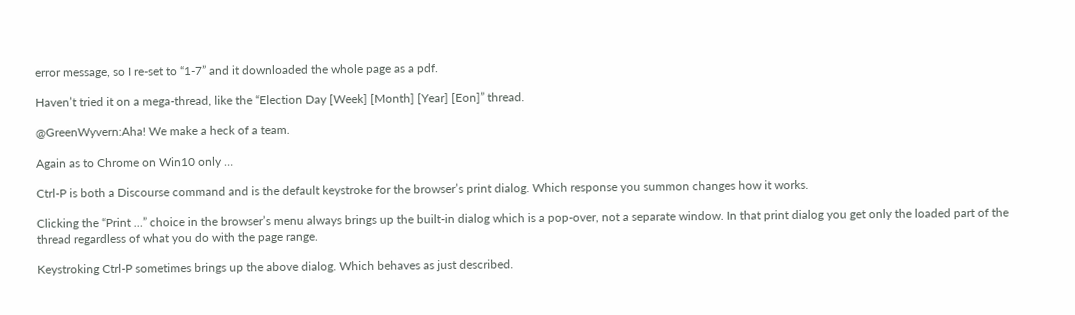error message, so I re-set to “1-7” and it downloaded the whole page as a pdf.

Haven’t tried it on a mega-thread, like the “Election Day [Week] [Month] [Year] [Eon]” thread.

@GreenWyvern:Aha! We make a heck of a team.

Again as to Chrome on Win10 only …

Ctrl-P is both a Discourse command and is the default keystroke for the browser’s print dialog. Which response you summon changes how it works.

Clicking the “Print …” choice in the browser’s menu always brings up the built-in dialog which is a pop-over, not a separate window. In that print dialog you get only the loaded part of the thread regardless of what you do with the page range.

Keystroking Ctrl-P sometimes brings up the above dialog. Which behaves as just described.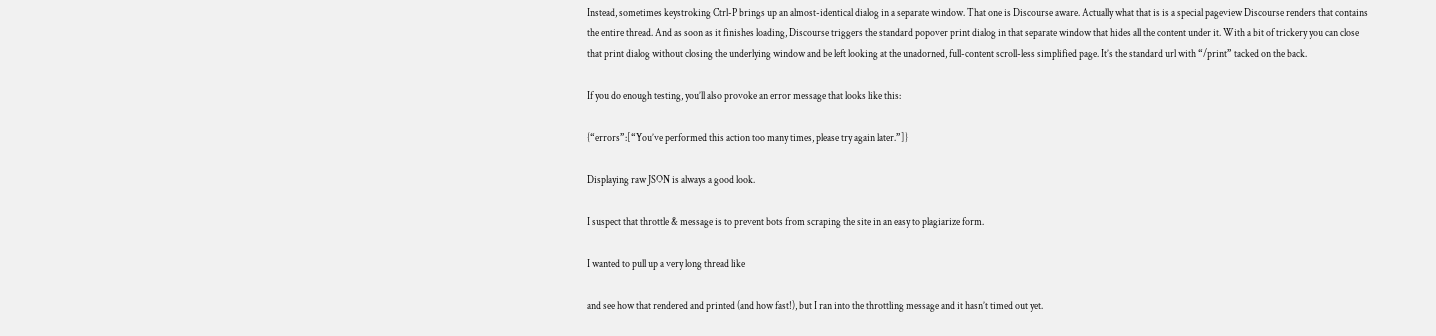Instead, sometimes keystroking Ctrl-P brings up an almost-identical dialog in a separate window. That one is Discourse aware. Actually what that is is a special pageview Discourse renders that contains the entire thread. And as soon as it finishes loading, Discourse triggers the standard popover print dialog in that separate window that hides all the content under it. With a bit of trickery you can close that print dialog without closing the underlying window and be left looking at the unadorned, full-content scroll-less simplified page. It’s the standard url with “/print” tacked on the back.

If you do enough testing, you’ll also provoke an error message that looks like this:

{“errors”:[“You’ve performed this action too many times, please try again later.”]}

Displaying raw JSON is always a good look.

I suspect that throttle & message is to prevent bots from scraping the site in an easy to plagiarize form.

I wanted to pull up a very long thread like

and see how that rendered and printed (and how fast!), but I ran into the throttling message and it hasn’t timed out yet.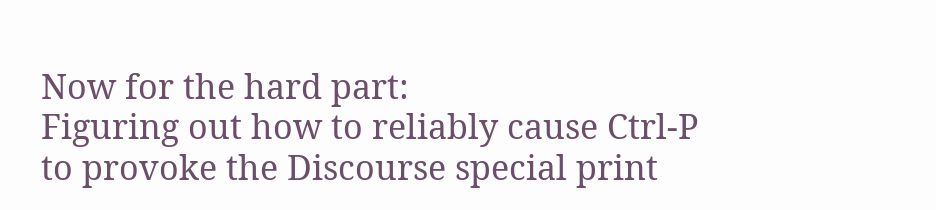Now for the hard part:
Figuring out how to reliably cause Ctrl-P to provoke the Discourse special print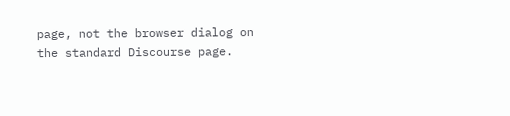page, not the browser dialog on the standard Discourse page.